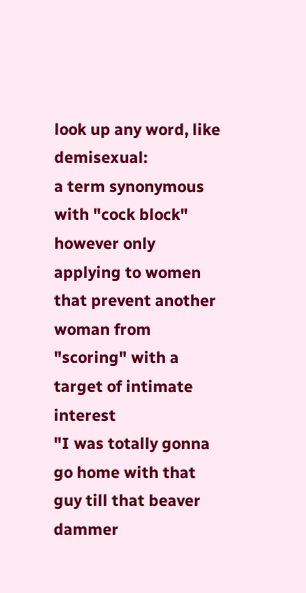look up any word, like demisexual:
a term synonymous with "cock block" however only applying to women that prevent another woman from "scoring" with a target of intimate interest
"I was totally gonna go home with that guy till that beaver dammer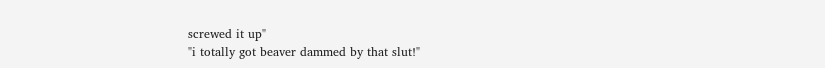screwed it up"
"i totally got beaver dammed by that slut!"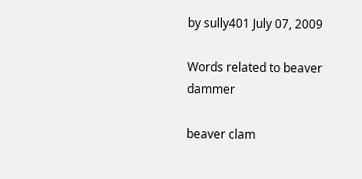by sully401 July 07, 2009

Words related to beaver dammer

beaver clam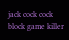jack cock cock block game killer